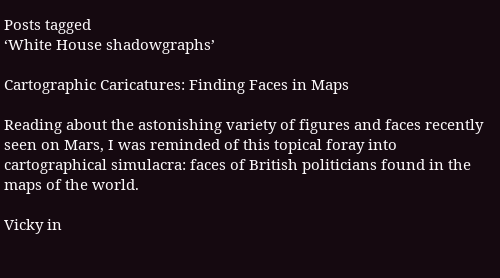Posts tagged
‘White House shadowgraphs’

Cartographic Caricatures: Finding Faces in Maps

Reading about the astonishing variety of figures and faces recently seen on Mars, I was reminded of this topical foray into cartographical simulacra: faces of British politicians found in the maps of the world.

Vicky in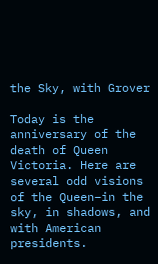the Sky, with Grover

Today is the anniversary of the death of Queen Victoria. Here are several odd visions of the Queen–in the sky, in shadows, and with American presidents.